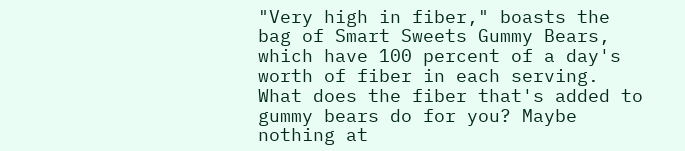"Very high in fiber," boasts the bag of Smart Sweets Gummy Bears, which have 100 percent of a day's worth of fiber in each serving. What does the fiber that's added to gummy bears do for you? Maybe nothing at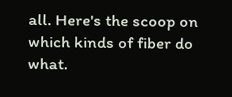all. Here's the scoop on which kinds of fiber do what.